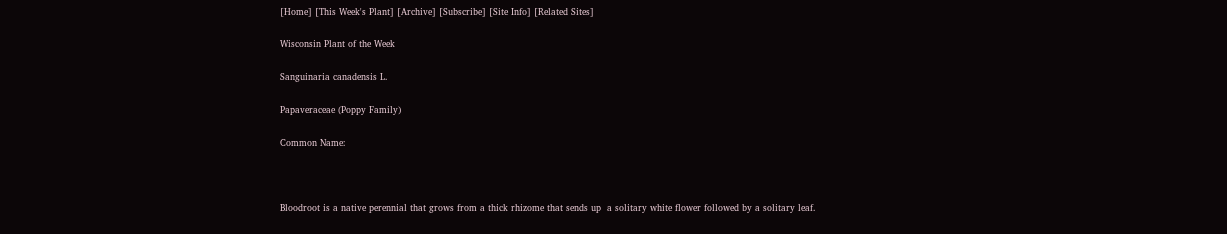[Home] [This Week's Plant] [Archive] [Subscribe] [Site Info] [Related Sites]

Wisconsin Plant of the Week

Sanguinaria canadensis L.

Papaveraceae (Poppy Family)

Common Name:



Bloodroot is a native perennial that grows from a thick rhizome that sends up  a solitary white flower followed by a solitary leaf.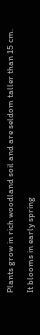Plants grow in rich woodland soil and are seldom taller than 15 cm.

It blooms in early spring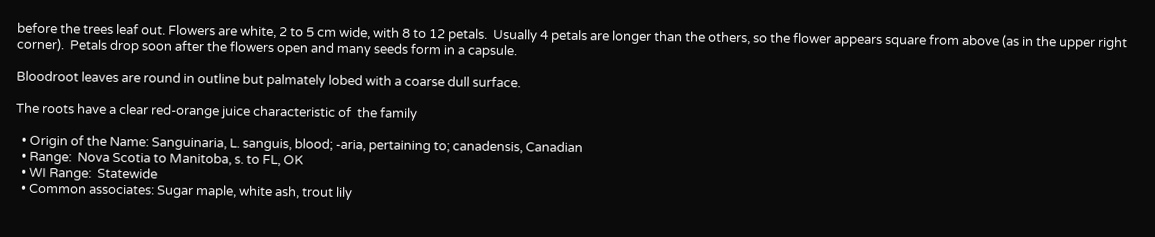before the trees leaf out. Flowers are white, 2 to 5 cm wide, with 8 to 12 petals.  Usually 4 petals are longer than the others, so the flower appears square from above (as in the upper right corner).  Petals drop soon after the flowers open and many seeds form in a capsule.

Bloodroot leaves are round in outline but palmately lobed with a coarse dull surface.

The roots have a clear red-orange juice characteristic of  the family

  • Origin of the Name: Sanguinaria, L. sanguis, blood; -aria, pertaining to; canadensis, Canadian
  • Range:  Nova Scotia to Manitoba, s. to FL, OK
  • WI Range:  Statewide
  • Common associates: Sugar maple, white ash, trout lily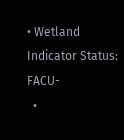• Wetland Indicator Status: FACU-
  •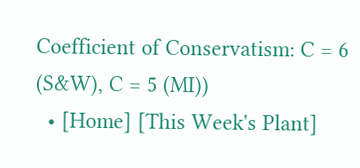Coefficient of Conservatism: C = 6 (S&W), C = 5 (MI))
  • [Home] [This Week's Plant]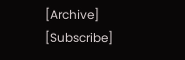[Archive] [Subscribe]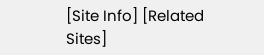[Site Info] [Related Sites]